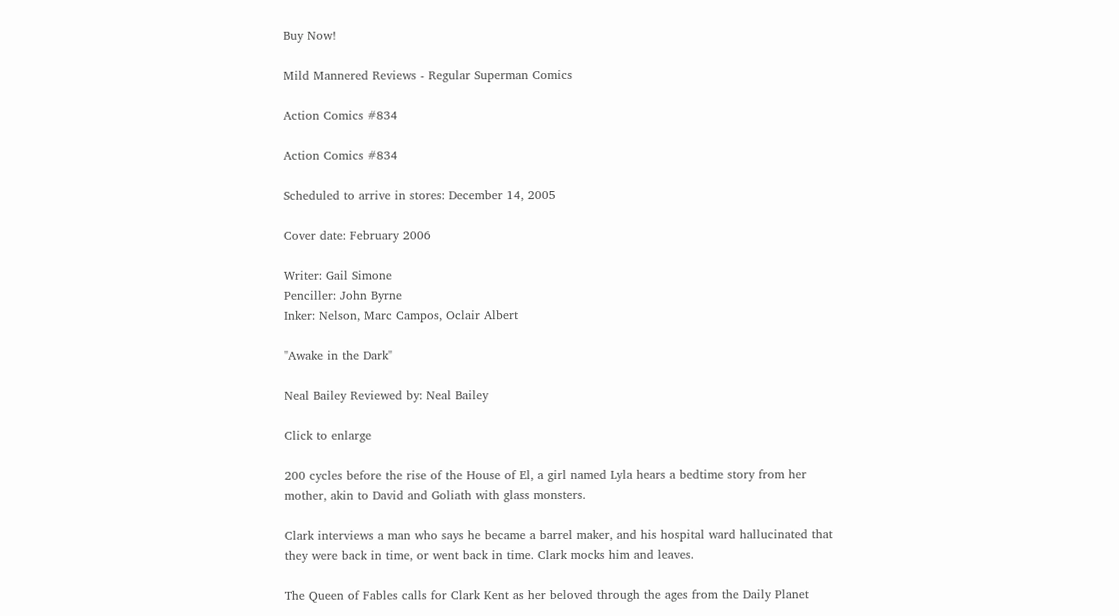Buy Now!

Mild Mannered Reviews - Regular Superman Comics

Action Comics #834

Action Comics #834

Scheduled to arrive in stores: December 14, 2005

Cover date: February 2006

Writer: Gail Simone
Penciller: John Byrne
Inker: Nelson, Marc Campos, Oclair Albert

"Awake in the Dark"

Neal Bailey Reviewed by: Neal Bailey

Click to enlarge

200 cycles before the rise of the House of El, a girl named Lyla hears a bedtime story from her mother, akin to David and Goliath with glass monsters.

Clark interviews a man who says he became a barrel maker, and his hospital ward hallucinated that they were back in time, or went back in time. Clark mocks him and leaves.

The Queen of Fables calls for Clark Kent as her beloved through the ages from the Daily Planet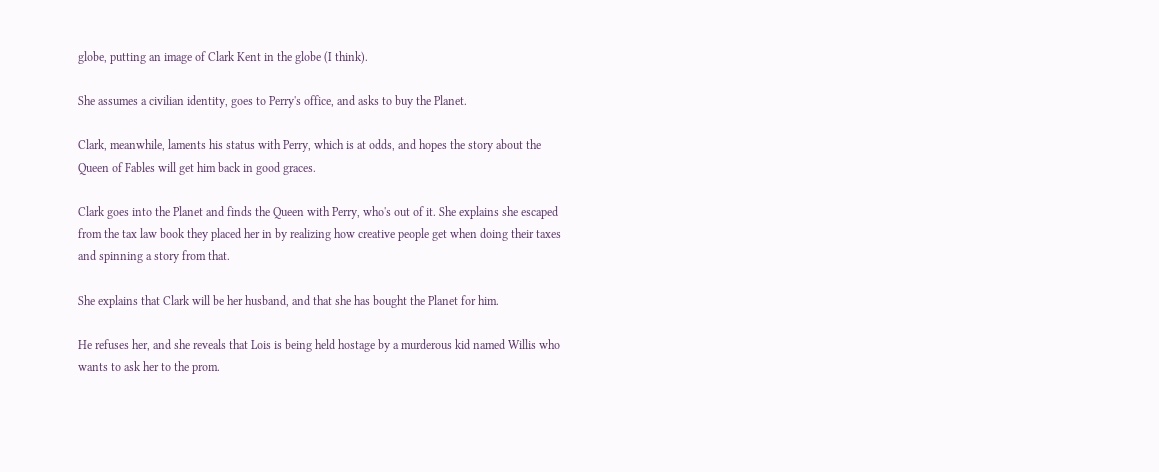globe, putting an image of Clark Kent in the globe (I think).

She assumes a civilian identity, goes to Perry's office, and asks to buy the Planet.

Clark, meanwhile, laments his status with Perry, which is at odds, and hopes the story about the Queen of Fables will get him back in good graces.

Clark goes into the Planet and finds the Queen with Perry, who's out of it. She explains she escaped from the tax law book they placed her in by realizing how creative people get when doing their taxes and spinning a story from that.

She explains that Clark will be her husband, and that she has bought the Planet for him.

He refuses her, and she reveals that Lois is being held hostage by a murderous kid named Willis who wants to ask her to the prom.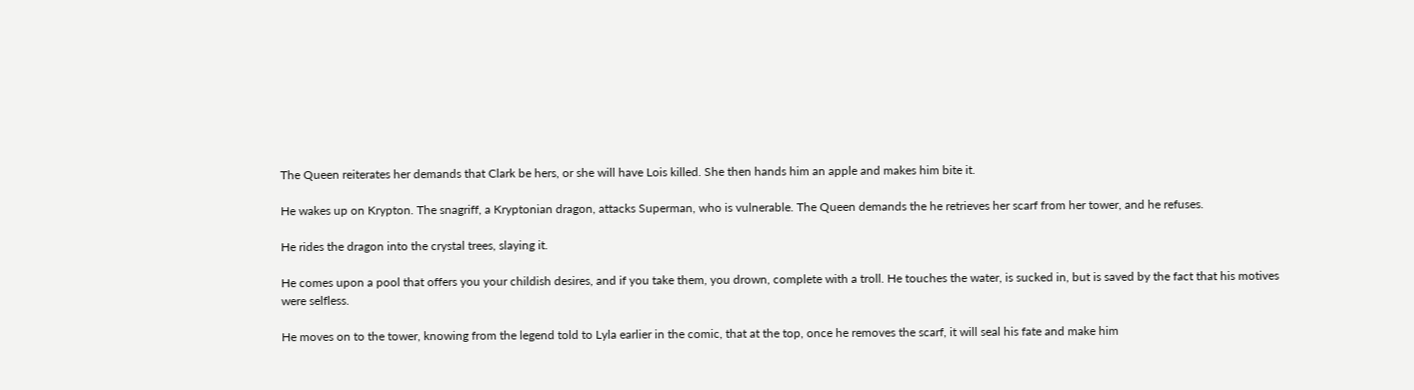The Queen reiterates her demands that Clark be hers, or she will have Lois killed. She then hands him an apple and makes him bite it.

He wakes up on Krypton. The snagriff, a Kryptonian dragon, attacks Superman, who is vulnerable. The Queen demands the he retrieves her scarf from her tower, and he refuses.

He rides the dragon into the crystal trees, slaying it.

He comes upon a pool that offers you your childish desires, and if you take them, you drown, complete with a troll. He touches the water, is sucked in, but is saved by the fact that his motives were selfless.

He moves on to the tower, knowing from the legend told to Lyla earlier in the comic, that at the top, once he removes the scarf, it will seal his fate and make him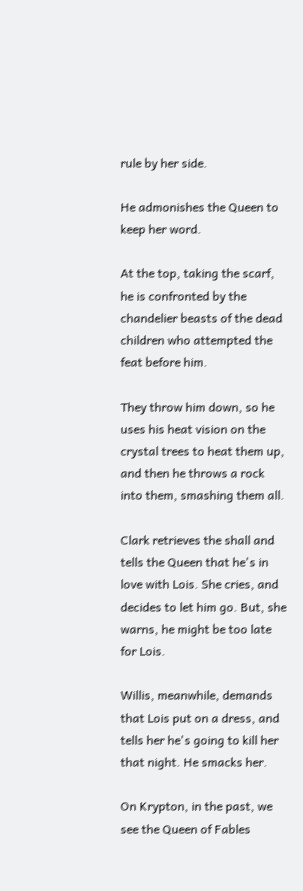rule by her side.

He admonishes the Queen to keep her word.

At the top, taking the scarf, he is confronted by the chandelier beasts of the dead children who attempted the feat before him.

They throw him down, so he uses his heat vision on the crystal trees to heat them up, and then he throws a rock into them, smashing them all.

Clark retrieves the shall and tells the Queen that he's in love with Lois. She cries, and decides to let him go. But, she warns, he might be too late for Lois.

Willis, meanwhile, demands that Lois put on a dress, and tells her he's going to kill her that night. He smacks her.

On Krypton, in the past, we see the Queen of Fables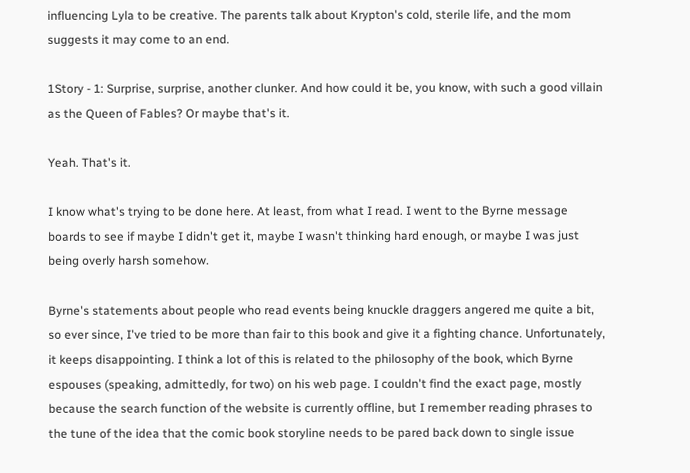influencing Lyla to be creative. The parents talk about Krypton's cold, sterile life, and the mom suggests it may come to an end.

1Story - 1: Surprise, surprise, another clunker. And how could it be, you know, with such a good villain as the Queen of Fables? Or maybe that's it.

Yeah. That's it.

I know what's trying to be done here. At least, from what I read. I went to the Byrne message boards to see if maybe I didn't get it, maybe I wasn't thinking hard enough, or maybe I was just being overly harsh somehow.

Byrne's statements about people who read events being knuckle draggers angered me quite a bit, so ever since, I've tried to be more than fair to this book and give it a fighting chance. Unfortunately, it keeps disappointing. I think a lot of this is related to the philosophy of the book, which Byrne espouses (speaking, admittedly, for two) on his web page. I couldn't find the exact page, mostly because the search function of the website is currently offline, but I remember reading phrases to the tune of the idea that the comic book storyline needs to be pared back down to single issue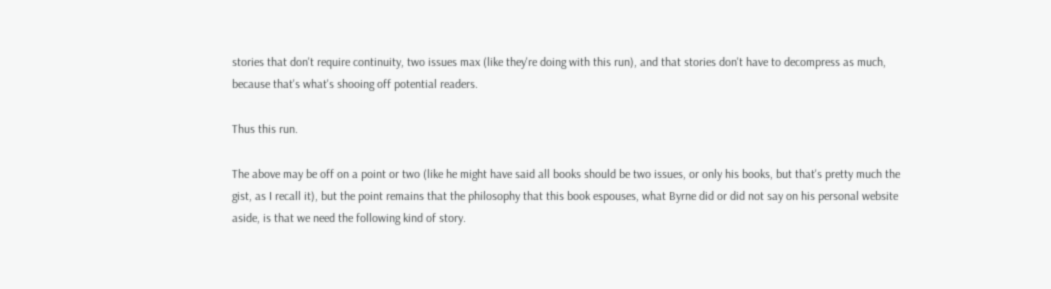stories that don't require continuity, two issues max (like they're doing with this run), and that stories don't have to decompress as much, because that's what's shooing off potential readers.

Thus this run.

The above may be off on a point or two (like he might have said all books should be two issues, or only his books, but that's pretty much the gist, as I recall it), but the point remains that the philosophy that this book espouses, what Byrne did or did not say on his personal website aside, is that we need the following kind of story.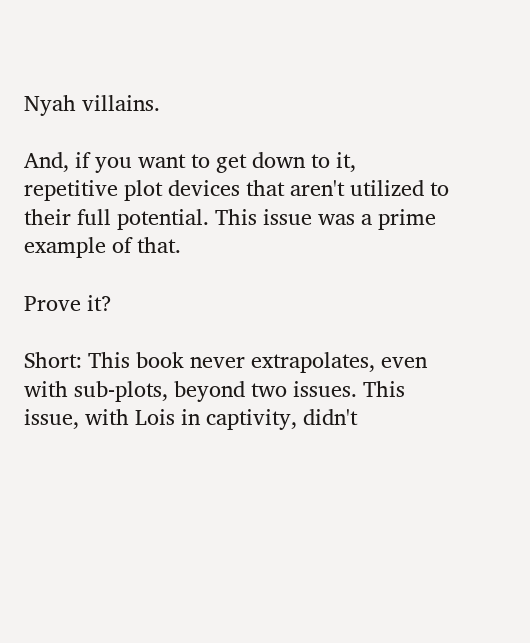Nyah villains.

And, if you want to get down to it, repetitive plot devices that aren't utilized to their full potential. This issue was a prime example of that.

Prove it?

Short: This book never extrapolates, even with sub-plots, beyond two issues. This issue, with Lois in captivity, didn't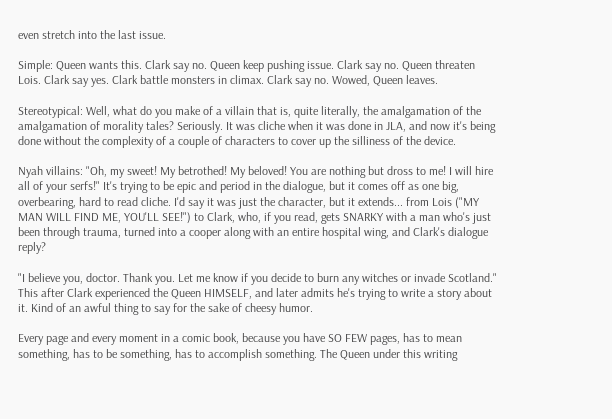even stretch into the last issue.

Simple: Queen wants this. Clark say no. Queen keep pushing issue. Clark say no. Queen threaten Lois. Clark say yes. Clark battle monsters in climax. Clark say no. Wowed, Queen leaves.

Stereotypical: Well, what do you make of a villain that is, quite literally, the amalgamation of the amalgamation of morality tales? Seriously. It was cliche when it was done in JLA, and now it's being done without the complexity of a couple of characters to cover up the silliness of the device.

Nyah villains: "Oh, my sweet! My betrothed! My beloved! You are nothing but dross to me! I will hire all of your serfs!" It's trying to be epic and period in the dialogue, but it comes off as one big, overbearing, hard to read cliche. I'd say it was just the character, but it extends... from Lois ("MY MAN WILL FIND ME, YOU'LL SEE!") to Clark, who, if you read, gets SNARKY with a man who's just been through trauma, turned into a cooper along with an entire hospital wing, and Clark's dialogue reply?

"I believe you, doctor. Thank you. Let me know if you decide to burn any witches or invade Scotland." This after Clark experienced the Queen HIMSELF, and later admits he's trying to write a story about it. Kind of an awful thing to say for the sake of cheesy humor.

Every page and every moment in a comic book, because you have SO FEW pages, has to mean something, has to be something, has to accomplish something. The Queen under this writing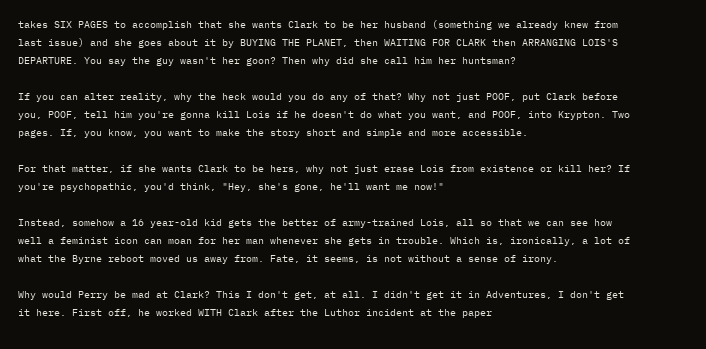takes SIX PAGES to accomplish that she wants Clark to be her husband (something we already knew from last issue) and she goes about it by BUYING THE PLANET, then WAITING FOR CLARK then ARRANGING LOIS'S DEPARTURE. You say the guy wasn't her goon? Then why did she call him her huntsman?

If you can alter reality, why the heck would you do any of that? Why not just POOF, put Clark before you, POOF, tell him you're gonna kill Lois if he doesn't do what you want, and POOF, into Krypton. Two pages. If, you know, you want to make the story short and simple and more accessible.

For that matter, if she wants Clark to be hers, why not just erase Lois from existence or kill her? If you're psychopathic, you'd think, "Hey, she's gone, he'll want me now!"

Instead, somehow a 16 year-old kid gets the better of army-trained Lois, all so that we can see how well a feminist icon can moan for her man whenever she gets in trouble. Which is, ironically, a lot of what the Byrne reboot moved us away from. Fate, it seems, is not without a sense of irony.

Why would Perry be mad at Clark? This I don't get, at all. I didn't get it in Adventures, I don't get it here. First off, he worked WITH Clark after the Luthor incident at the paper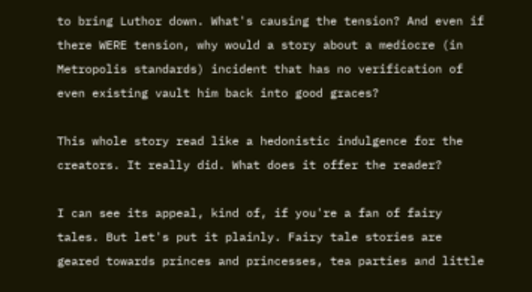to bring Luthor down. What's causing the tension? And even if there WERE tension, why would a story about a mediocre (in Metropolis standards) incident that has no verification of even existing vault him back into good graces?

This whole story read like a hedonistic indulgence for the creators. It really did. What does it offer the reader?

I can see its appeal, kind of, if you're a fan of fairy tales. But let's put it plainly. Fairy tale stories are geared towards princes and princesses, tea parties and little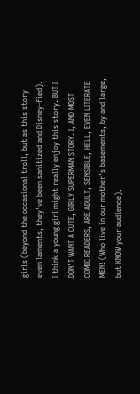girls (beyond the occasional troll, but as this story even laments, they've been sanitized and Disney-fied). I think a young girl might really enjoy this story. BUT I DON'T WANT A CUTE, GIRLY SUPERMAN STORY. I, AND MOST COMIC READERS, ARE ADULT, SENSIBLE, HELL, EVEN LITERATE MEN! (Who live in our mother's basements, by and large, but KNOW your audience).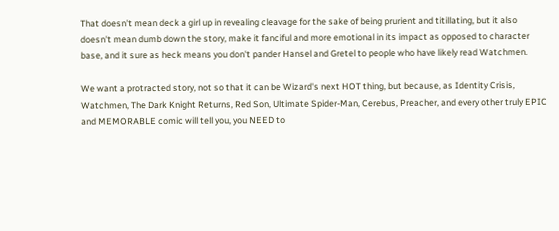That doesn't mean deck a girl up in revealing cleavage for the sake of being prurient and titillating, but it also doesn't mean dumb down the story, make it fanciful and more emotional in its impact as opposed to character base, and it sure as heck means you don't pander Hansel and Gretel to people who have likely read Watchmen.

We want a protracted story, not so that it can be Wizard's next HOT thing, but because, as Identity Crisis, Watchmen, The Dark Knight Returns, Red Son, Ultimate Spider-Man, Cerebus, Preacher, and every other truly EPIC and MEMORABLE comic will tell you, you NEED to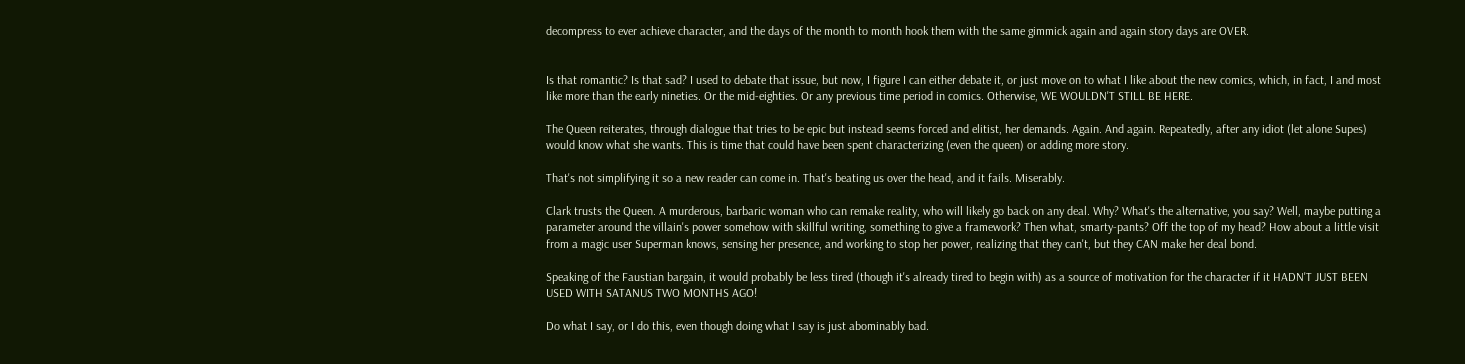decompress to ever achieve character, and the days of the month to month hook them with the same gimmick again and again story days are OVER.


Is that romantic? Is that sad? I used to debate that issue, but now, I figure I can either debate it, or just move on to what I like about the new comics, which, in fact, I and most like more than the early nineties. Or the mid-eighties. Or any previous time period in comics. Otherwise, WE WOULDN'T STILL BE HERE.

The Queen reiterates, through dialogue that tries to be epic but instead seems forced and elitist, her demands. Again. And again. Repeatedly, after any idiot (let alone Supes) would know what she wants. This is time that could have been spent characterizing (even the queen) or adding more story.

That's not simplifying it so a new reader can come in. That's beating us over the head, and it fails. Miserably.

Clark trusts the Queen. A murderous, barbaric woman who can remake reality, who will likely go back on any deal. Why? What's the alternative, you say? Well, maybe putting a parameter around the villain's power somehow with skillful writing, something to give a framework? Then what, smarty-pants? Off the top of my head? How about a little visit from a magic user Superman knows, sensing her presence, and working to stop her power, realizing that they can't, but they CAN make her deal bond.

Speaking of the Faustian bargain, it would probably be less tired (though it's already tired to begin with) as a source of motivation for the character if it HADN'T JUST BEEN USED WITH SATANUS TWO MONTHS AGO!

Do what I say, or I do this, even though doing what I say is just abominably bad.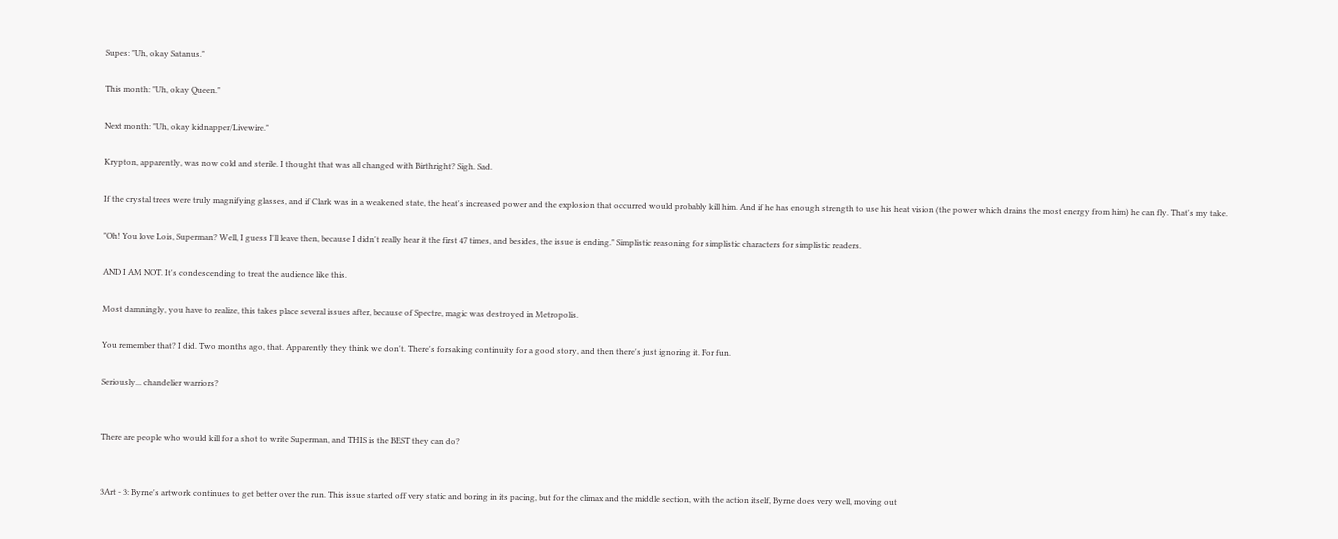Supes: "Uh, okay Satanus."

This month: "Uh, okay Queen."

Next month: "Uh, okay kidnapper/Livewire."

Krypton, apparently, was now cold and sterile. I thought that was all changed with Birthright? Sigh. Sad.

If the crystal trees were truly magnifying glasses, and if Clark was in a weakened state, the heat's increased power and the explosion that occurred would probably kill him. And if he has enough strength to use his heat vision (the power which drains the most energy from him) he can fly. That's my take.

"Oh! You love Lois, Superman? Well, I guess I'll leave then, because I didn't really hear it the first 47 times, and besides, the issue is ending." Simplistic reasoning for simplistic characters for simplistic readers.

AND I AM NOT. It's condescending to treat the audience like this.

Most damningly, you have to realize, this takes place several issues after, because of Spectre, magic was destroyed in Metropolis.

You remember that? I did. Two months ago, that. Apparently they think we don't. There's forsaking continuity for a good story, and then there's just ignoring it. For fun.

Seriously... chandelier warriors?


There are people who would kill for a shot to write Superman, and THIS is the BEST they can do?


3Art - 3: Byrne's artwork continues to get better over the run. This issue started off very static and boring in its pacing, but for the climax and the middle section, with the action itself, Byrne does very well, moving out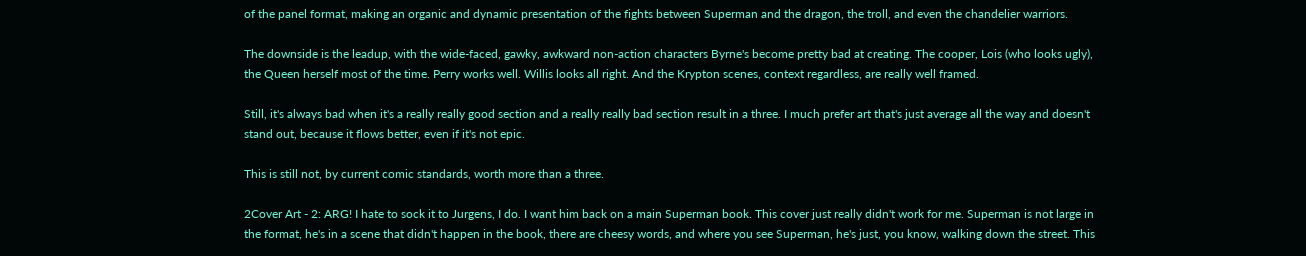of the panel format, making an organic and dynamic presentation of the fights between Superman and the dragon, the troll, and even the chandelier warriors.

The downside is the leadup, with the wide-faced, gawky, awkward non-action characters Byrne's become pretty bad at creating. The cooper, Lois (who looks ugly), the Queen herself most of the time. Perry works well. Willis looks all right. And the Krypton scenes, context regardless, are really well framed.

Still, it's always bad when it's a really really good section and a really really bad section result in a three. I much prefer art that's just average all the way and doesn't stand out, because it flows better, even if it's not epic.

This is still not, by current comic standards, worth more than a three.

2Cover Art - 2: ARG! I hate to sock it to Jurgens, I do. I want him back on a main Superman book. This cover just really didn't work for me. Superman is not large in the format, he's in a scene that didn't happen in the book, there are cheesy words, and where you see Superman, he's just, you know, walking down the street. This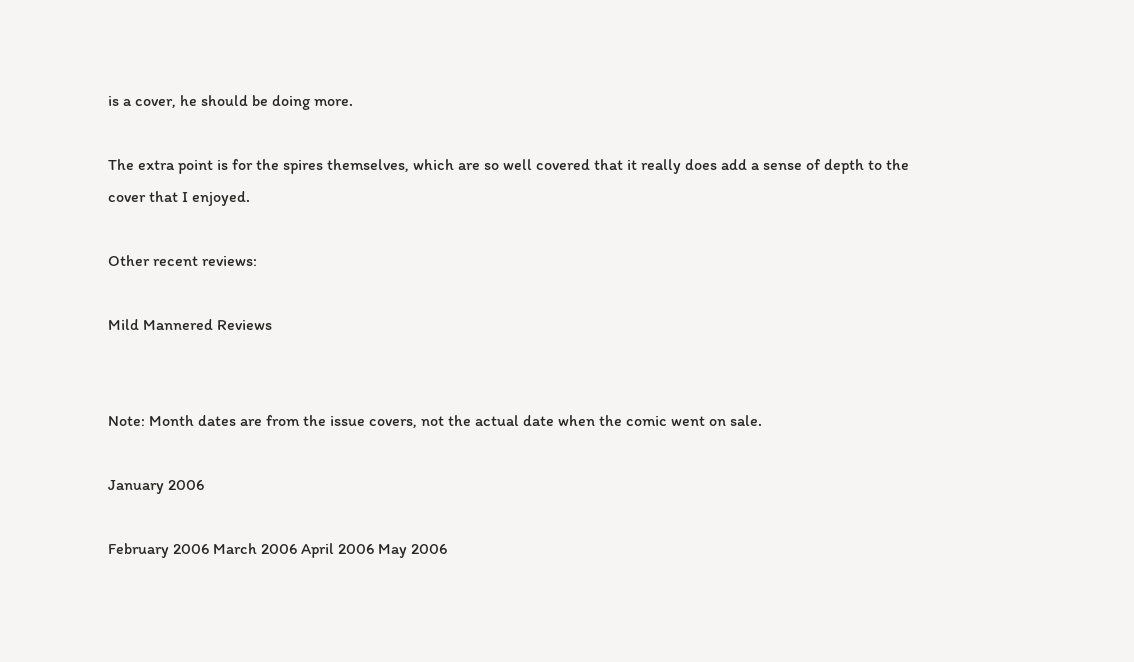is a cover, he should be doing more.

The extra point is for the spires themselves, which are so well covered that it really does add a sense of depth to the cover that I enjoyed.

Other recent reviews:

Mild Mannered Reviews


Note: Month dates are from the issue covers, not the actual date when the comic went on sale.

January 2006

February 2006 March 2006 April 2006 May 2006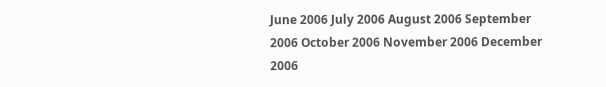June 2006 July 2006 August 2006 September 2006 October 2006 November 2006 December 2006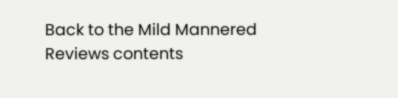Back to the Mild Mannered Reviews contents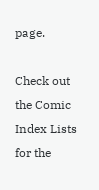page.

Check out the Comic Index Lists for the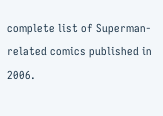complete list of Superman-related comics published in 2006.